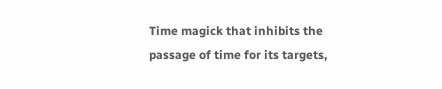Time magick that inhibits the passage of time for its targets,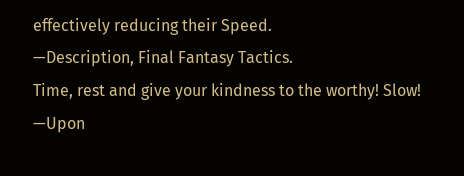effectively reducing their Speed.
—Description, Final Fantasy Tactics.
Time, rest and give your kindness to the worthy! Slow!
—Upon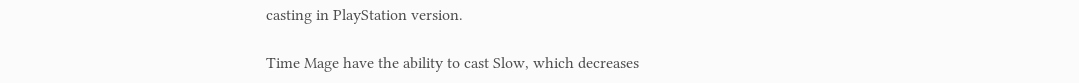casting in PlayStation version.

Time Mage have the ability to cast Slow, which decreases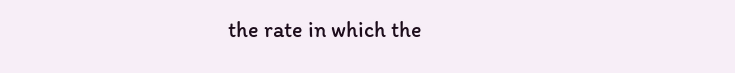the rate in which the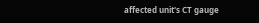affected unit's CT gauge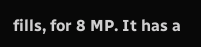fills, for 8 MP. It has a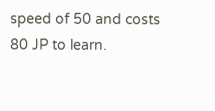speed of 50 and costs 80 JP to learn.